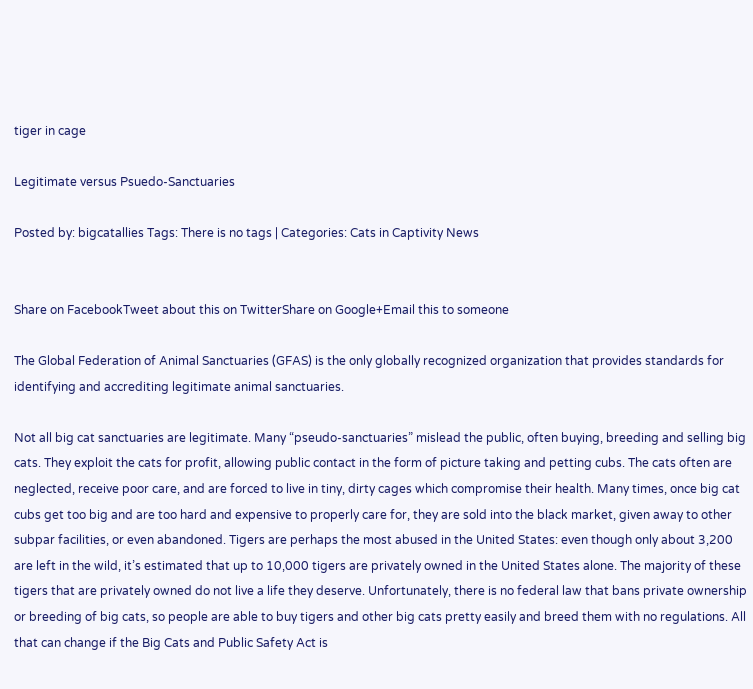tiger in cage

Legitimate versus Psuedo-Sanctuaries

Posted by: bigcatallies Tags: There is no tags | Categories: Cats in Captivity News


Share on FacebookTweet about this on TwitterShare on Google+Email this to someone

The Global Federation of Animal Sanctuaries (GFAS) is the only globally recognized organization that provides standards for identifying and accrediting legitimate animal sanctuaries.

Not all big cat sanctuaries are legitimate. Many “pseudo-sanctuaries” mislead the public, often buying, breeding and selling big cats. They exploit the cats for profit, allowing public contact in the form of picture taking and petting cubs. The cats often are neglected, receive poor care, and are forced to live in tiny, dirty cages which compromise their health. Many times, once big cat cubs get too big and are too hard and expensive to properly care for, they are sold into the black market, given away to other subpar facilities, or even abandoned. Tigers are perhaps the most abused in the United States: even though only about 3,200 are left in the wild, it’s estimated that up to 10,000 tigers are privately owned in the United States alone. The majority of these tigers that are privately owned do not live a life they deserve. Unfortunately, there is no federal law that bans private ownership or breeding of big cats, so people are able to buy tigers and other big cats pretty easily and breed them with no regulations. All that can change if the Big Cats and Public Safety Act is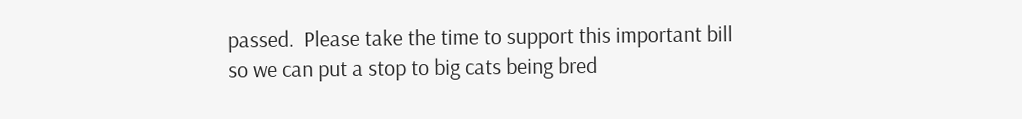passed.  Please take the time to support this important bill so we can put a stop to big cats being bred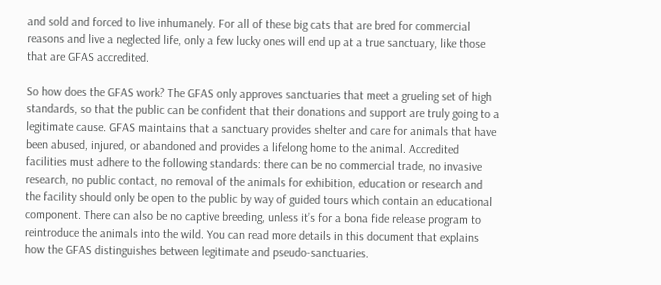and sold and forced to live inhumanely. For all of these big cats that are bred for commercial reasons and live a neglected life, only a few lucky ones will end up at a true sanctuary, like those that are GFAS accredited.

So how does the GFAS work? The GFAS only approves sanctuaries that meet a grueling set of high standards, so that the public can be confident that their donations and support are truly going to a legitimate cause. GFAS maintains that a sanctuary provides shelter and care for animals that have been abused, injured, or abandoned and provides a lifelong home to the animal. Accredited facilities must adhere to the following standards: there can be no commercial trade, no invasive research, no public contact, no removal of the animals for exhibition, education or research and the facility should only be open to the public by way of guided tours which contain an educational component. There can also be no captive breeding, unless it’s for a bona fide release program to reintroduce the animals into the wild. You can read more details in this document that explains how the GFAS distinguishes between legitimate and pseudo-sanctuaries.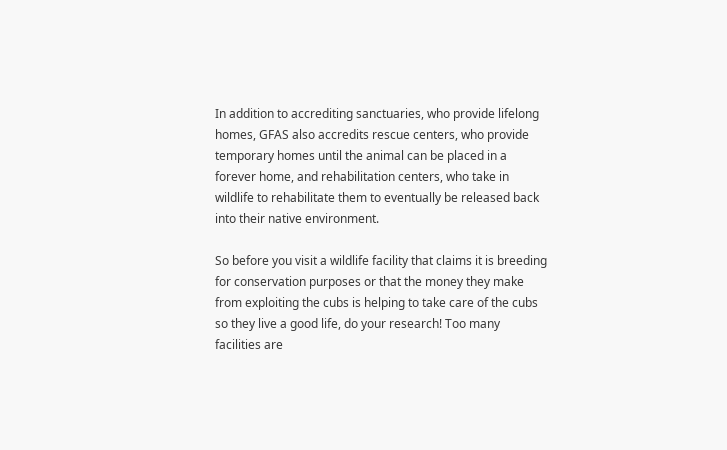In addition to accrediting sanctuaries, who provide lifelong homes, GFAS also accredits rescue centers, who provide temporary homes until the animal can be placed in a forever home, and rehabilitation centers, who take in wildlife to rehabilitate them to eventually be released back into their native environment.

So before you visit a wildlife facility that claims it is breeding for conservation purposes or that the money they make from exploiting the cubs is helping to take care of the cubs so they live a good life, do your research! Too many facilities are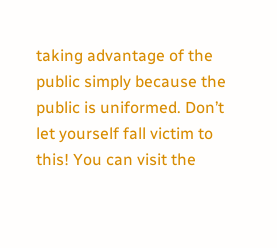taking advantage of the public simply because the public is uniformed. Don’t let yourself fall victim to this! You can visit the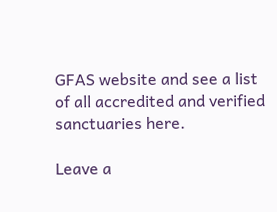GFAS website and see a list of all accredited and verified sanctuaries here.

Leave a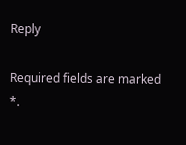Reply

Required fields are marked *.